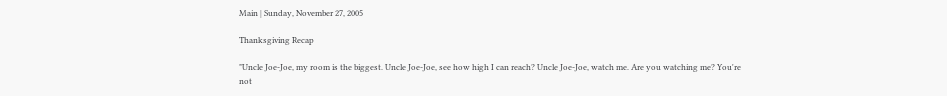Main | Sunday, November 27, 2005

Thanksgiving Recap

"Uncle Joe-Joe, my room is the biggest. Uncle Joe-Joe, see how high I can reach? Uncle Joe-Joe, watch me. Are you watching me? You're not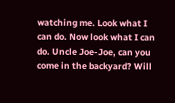watching me. Look what I can do. Now look what I can do. Uncle Joe-Joe, can you come in the backyard? Will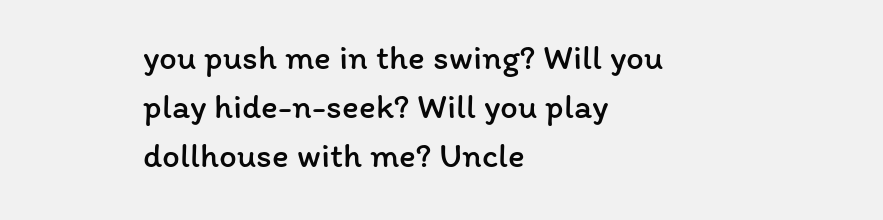you push me in the swing? Will you play hide-n-seek? Will you play dollhouse with me? Uncle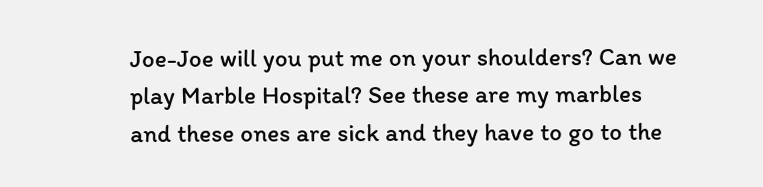Joe-Joe will you put me on your shoulders? Can we play Marble Hospital? See these are my marbles and these ones are sick and they have to go to the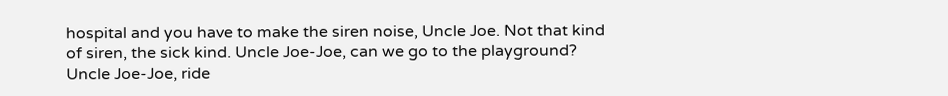hospital and you have to make the siren noise, Uncle Joe. Not that kind of siren, the sick kind. Uncle Joe-Joe, can we go to the playground? Uncle Joe-Joe, ride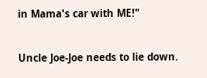in Mama's car with ME!"

Uncle Joe-Joe needs to lie down.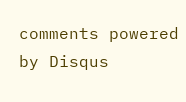comments powered by Disqus